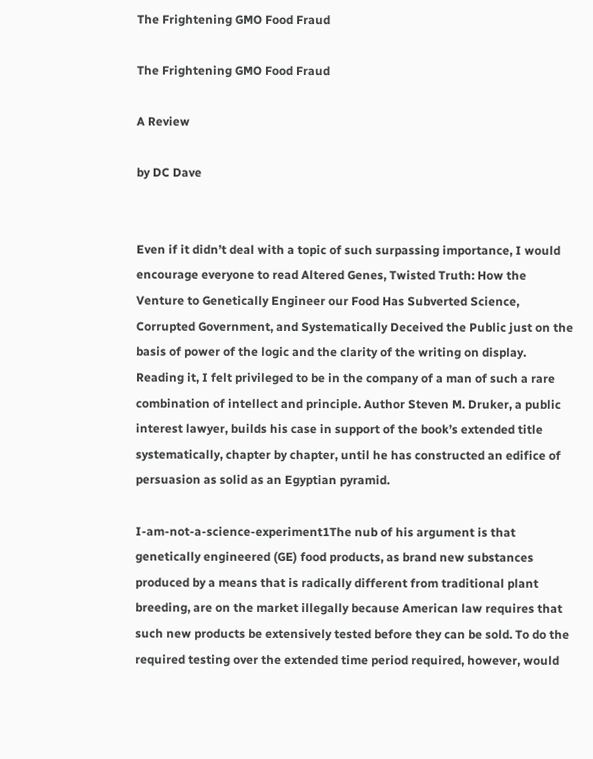The Frightening GMO Food Fraud

The Frightening GMO Food Fraud

A Review

by DC Dave


Even if it didn’t deal with a topic of such surpassing importance, I would encourage everyone to read Altered Genes, Twisted Truth: How the Venture to Genetically Engineer our Food Has Subverted Science, Corrupted Government, and Systematically Deceived the Public just on the basis of power of the logic and the clarity of the writing on display. Reading it, I felt privileged to be in the company of a man of such a rare combination of intellect and principle. Author Steven M. Druker, a public interest lawyer, builds his case in support of the book’s extended title systematically, chapter by chapter, until he has constructed an edifice of persuasion as solid as an Egyptian pyramid.

I-am-not-a-science-experiment1The nub of his argument is that genetically engineered (GE) food products, as brand new substances produced by a means that is radically different from traditional plant breeding, are on the market illegally because American law requires that such new products be extensively tested before they can be sold. To do the required testing over the extended time period required, however, would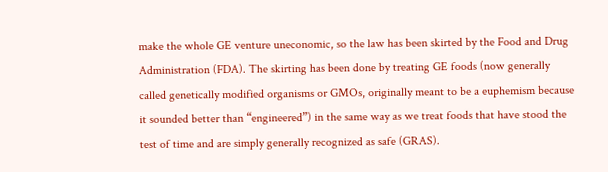make the whole GE venture uneconomic, so the law has been skirted by the Food and Drug Administration (FDA). The skirting has been done by treating GE foods (now generally called genetically modified organisms or GMOs, originally meant to be a euphemism because it sounded better than “engineered”) in the same way as we treat foods that have stood the test of time and are simply generally recognized as safe (GRAS).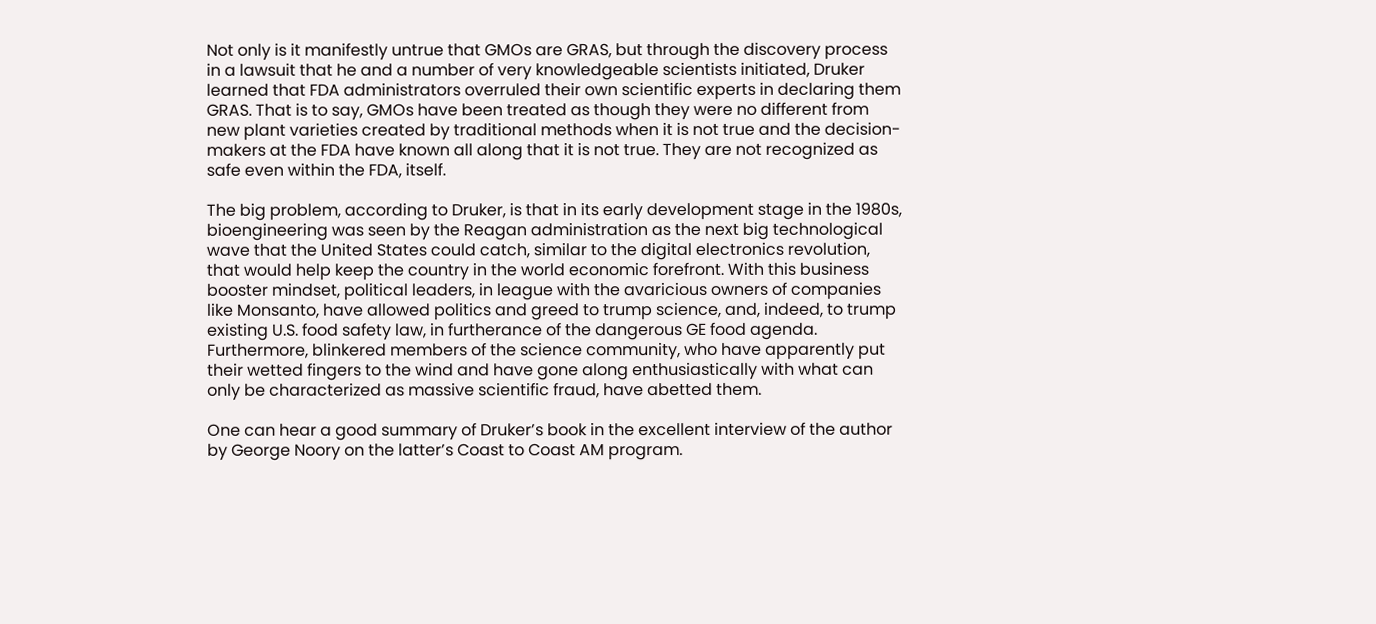Not only is it manifestly untrue that GMOs are GRAS, but through the discovery process in a lawsuit that he and a number of very knowledgeable scientists initiated, Druker learned that FDA administrators overruled their own scientific experts in declaring them GRAS. That is to say, GMOs have been treated as though they were no different from new plant varieties created by traditional methods when it is not true and the decision-makers at the FDA have known all along that it is not true. They are not recognized as safe even within the FDA, itself.

The big problem, according to Druker, is that in its early development stage in the 1980s, bioengineering was seen by the Reagan administration as the next big technological wave that the United States could catch, similar to the digital electronics revolution, that would help keep the country in the world economic forefront. With this business booster mindset, political leaders, in league with the avaricious owners of companies like Monsanto, have allowed politics and greed to trump science, and, indeed, to trump existing U.S. food safety law, in furtherance of the dangerous GE food agenda. Furthermore, blinkered members of the science community, who have apparently put their wetted fingers to the wind and have gone along enthusiastically with what can only be characterized as massive scientific fraud, have abetted them.

One can hear a good summary of Druker’s book in the excellent interview of the author by George Noory on the latter’s Coast to Coast AM program.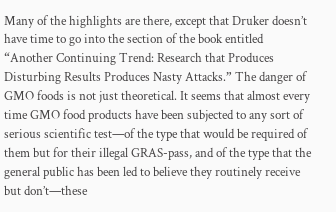Many of the highlights are there, except that Druker doesn’t have time to go into the section of the book entitled “Another Continuing Trend: Research that Produces Disturbing Results Produces Nasty Attacks.” The danger of GMO foods is not just theoretical. It seems that almost every time GMO food products have been subjected to any sort of serious scientific test—of the type that would be required of them but for their illegal GRAS-pass, and of the type that the general public has been led to believe they routinely receive but don’t—these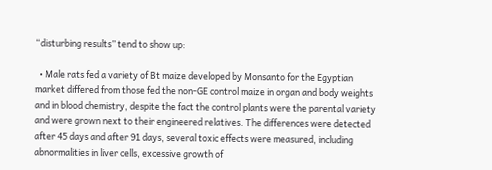“disturbing results” tend to show up:

  • Male rats fed a variety of Bt maize developed by Monsanto for the Egyptian market differed from those fed the non-GE control maize in organ and body weights and in blood chemistry, despite the fact the control plants were the parental variety and were grown next to their engineered relatives. The differences were detected after 45 days and after 91 days, several toxic effects were measured, including abnormalities in liver cells, excessive growth of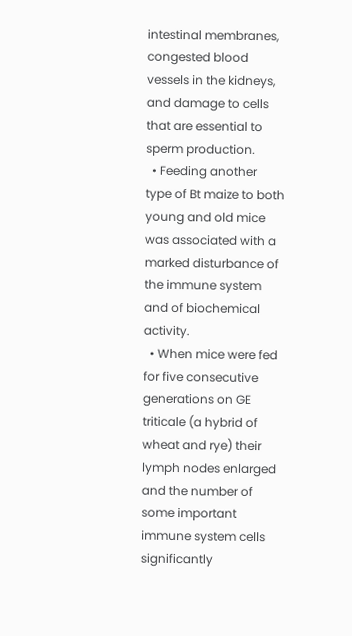intestinal membranes, congested blood vessels in the kidneys, and damage to cells that are essential to sperm production.
  • Feeding another type of Bt maize to both young and old mice was associated with a marked disturbance of the immune system and of biochemical activity.
  • When mice were fed for five consecutive generations on GE triticale (a hybrid of wheat and rye) their lymph nodes enlarged and the number of some important immune system cells significantly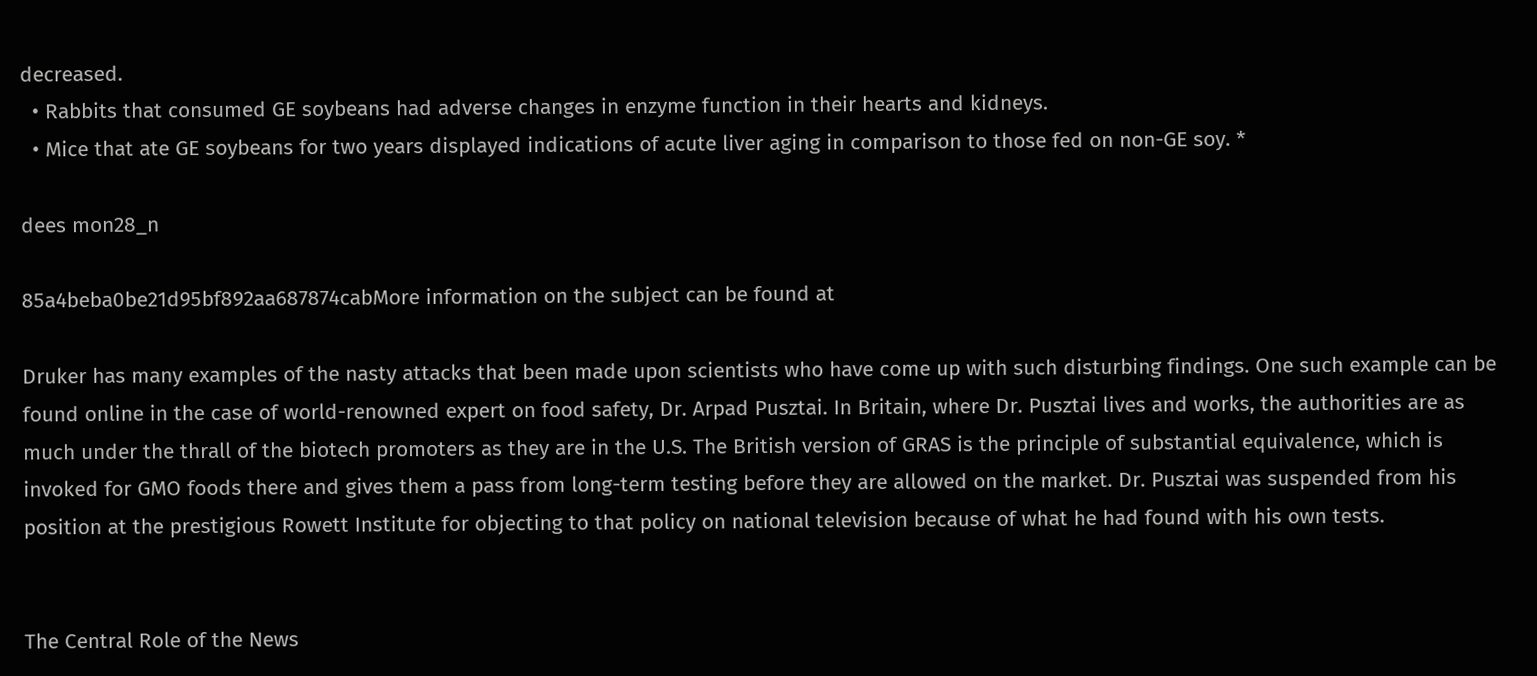decreased.
  • Rabbits that consumed GE soybeans had adverse changes in enzyme function in their hearts and kidneys.
  • Mice that ate GE soybeans for two years displayed indications of acute liver aging in comparison to those fed on non-GE soy. *

dees mon28_n

85a4beba0be21d95bf892aa687874cabMore information on the subject can be found at

Druker has many examples of the nasty attacks that been made upon scientists who have come up with such disturbing findings. One such example can be found online in the case of world-renowned expert on food safety, Dr. Arpad Pusztai. In Britain, where Dr. Pusztai lives and works, the authorities are as much under the thrall of the biotech promoters as they are in the U.S. The British version of GRAS is the principle of substantial equivalence, which is invoked for GMO foods there and gives them a pass from long-term testing before they are allowed on the market. Dr. Pusztai was suspended from his position at the prestigious Rowett Institute for objecting to that policy on national television because of what he had found with his own tests.


The Central Role of the News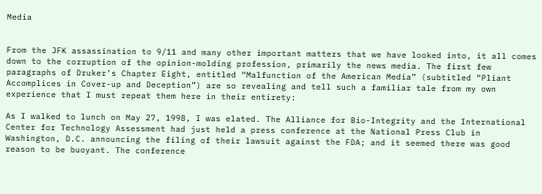Media


From the JFK assassination to 9/11 and many other important matters that we have looked into, it all comes down to the corruption of the opinion-molding profession, primarily the news media. The first few paragraphs of Druker’s Chapter Eight, entitled “Malfunction of the American Media” (subtitled “Pliant Accomplices in Cover-up and Deception”) are so revealing and tell such a familiar tale from my own experience that I must repeat them here in their entirety:

As I walked to lunch on May 27, 1998, I was elated. The Alliance for Bio-Integrity and the International Center for Technology Assessment had just held a press conference at the National Press Club in Washington, D.C. announcing the filing of their lawsuit against the FDA; and it seemed there was good reason to be buoyant. The conference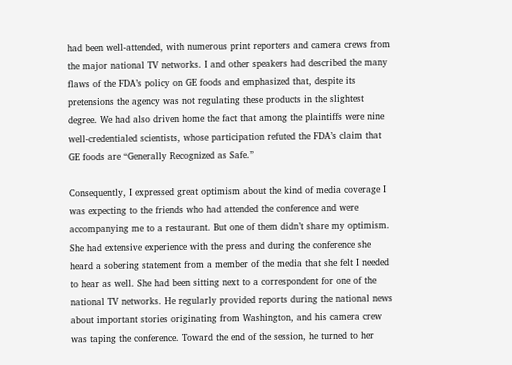had been well-attended, with numerous print reporters and camera crews from the major national TV networks. I and other speakers had described the many flaws of the FDA’s policy on GE foods and emphasized that, despite its pretensions the agency was not regulating these products in the slightest degree. We had also driven home the fact that among the plaintiffs were nine well-credentialed scientists, whose participation refuted the FDA’s claim that GE foods are “Generally Recognized as Safe.”

Consequently, I expressed great optimism about the kind of media coverage I was expecting to the friends who had attended the conference and were accompanying me to a restaurant. But one of them didn’t share my optimism. She had extensive experience with the press and during the conference she heard a sobering statement from a member of the media that she felt I needed to hear as well. She had been sitting next to a correspondent for one of the national TV networks. He regularly provided reports during the national news about important stories originating from Washington, and his camera crew was taping the conference. Toward the end of the session, he turned to her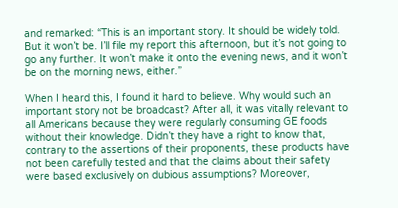and remarked: “This is an important story. It should be widely told. But it won’t be. I’ll file my report this afternoon, but it’s not going to go any further. It won’t make it onto the evening news, and it won’t be on the morning news, either.”

When I heard this, I found it hard to believe. Why would such an important story not be broadcast? After all, it was vitally relevant to all Americans because they were regularly consuming GE foods without their knowledge. Didn’t they have a right to know that, contrary to the assertions of their proponents, these products have not been carefully tested and that the claims about their safety were based exclusively on dubious assumptions? Moreover,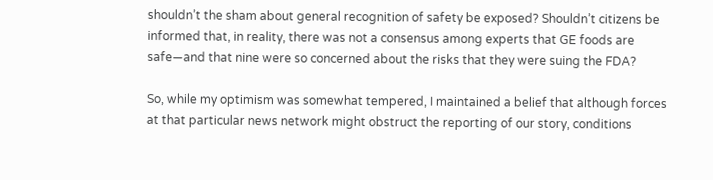shouldn’t the sham about general recognition of safety be exposed? Shouldn’t citizens be informed that, in reality, there was not a consensus among experts that GE foods are safe—and that nine were so concerned about the risks that they were suing the FDA?

So, while my optimism was somewhat tempered, I maintained a belief that although forces at that particular news network might obstruct the reporting of our story, conditions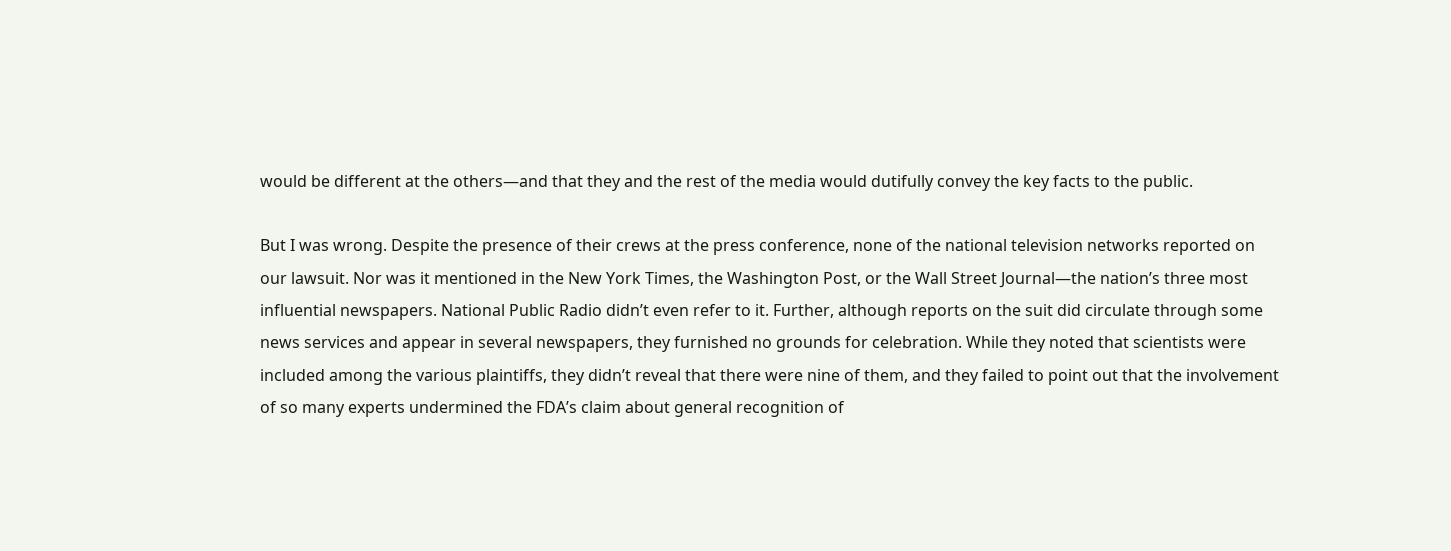would be different at the others—and that they and the rest of the media would dutifully convey the key facts to the public.

But I was wrong. Despite the presence of their crews at the press conference, none of the national television networks reported on our lawsuit. Nor was it mentioned in the New York Times, the Washington Post, or the Wall Street Journal—the nation’s three most influential newspapers. National Public Radio didn’t even refer to it. Further, although reports on the suit did circulate through some news services and appear in several newspapers, they furnished no grounds for celebration. While they noted that scientists were included among the various plaintiffs, they didn’t reveal that there were nine of them, and they failed to point out that the involvement of so many experts undermined the FDA’s claim about general recognition of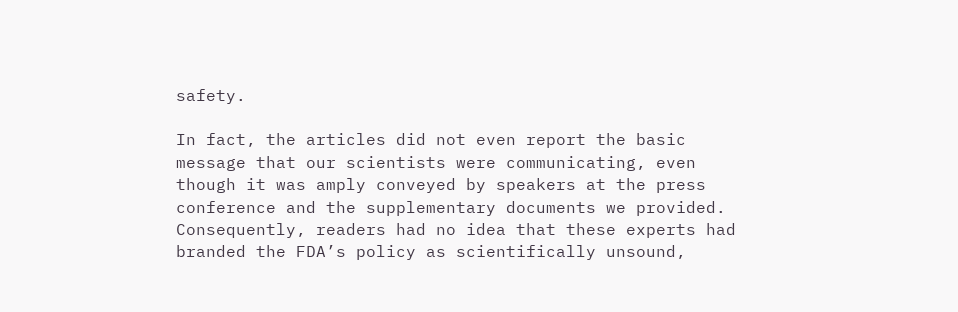safety.

In fact, the articles did not even report the basic message that our scientists were communicating, even though it was amply conveyed by speakers at the press conference and the supplementary documents we provided. Consequently, readers had no idea that these experts had branded the FDA’s policy as scientifically unsound,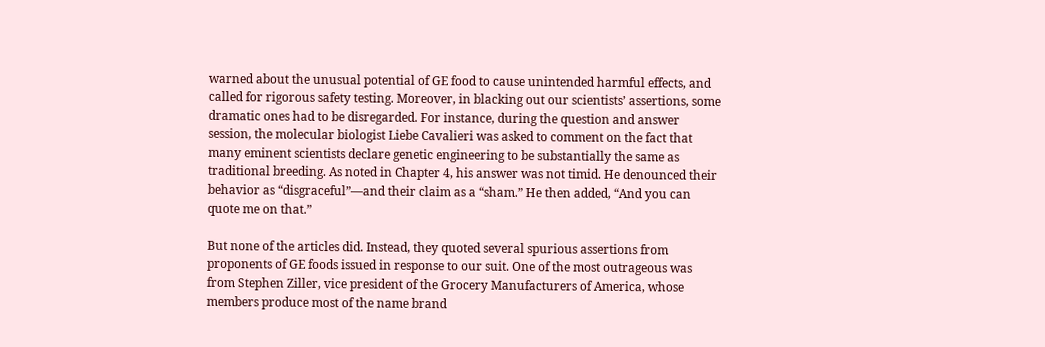warned about the unusual potential of GE food to cause unintended harmful effects, and called for rigorous safety testing. Moreover, in blacking out our scientists’ assertions, some dramatic ones had to be disregarded. For instance, during the question and answer session, the molecular biologist Liebe Cavalieri was asked to comment on the fact that many eminent scientists declare genetic engineering to be substantially the same as traditional breeding. As noted in Chapter 4, his answer was not timid. He denounced their behavior as “disgraceful”—and their claim as a “sham.” He then added, “And you can quote me on that.”

But none of the articles did. Instead, they quoted several spurious assertions from proponents of GE foods issued in response to our suit. One of the most outrageous was from Stephen Ziller, vice president of the Grocery Manufacturers of America, whose members produce most of the name brand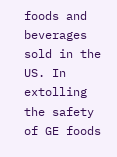foods and beverages sold in the US. In extolling the safety of GE foods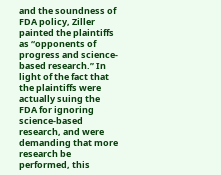and the soundness of FDA policy, Ziller painted the plaintiffs as “opponents of progress and science-based research.” In light of the fact that the plaintiffs were actually suing the FDA for ignoring science-based research, and were demanding that more research be performed, this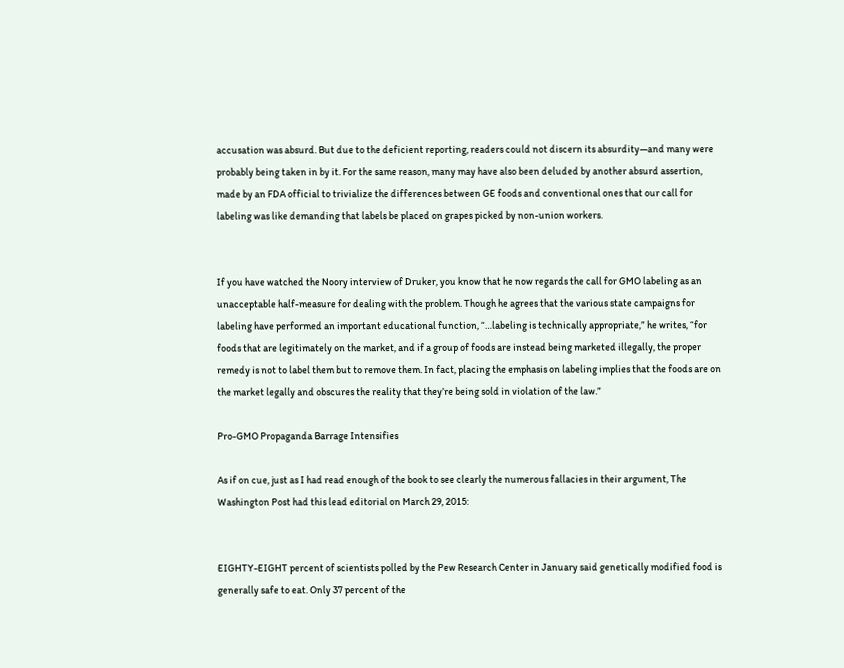accusation was absurd. But due to the deficient reporting, readers could not discern its absurdity—and many were probably being taken in by it. For the same reason, many may have also been deluded by another absurd assertion, made by an FDA official to trivialize the differences between GE foods and conventional ones that our call for labeling was like demanding that labels be placed on grapes picked by non-union workers.


If you have watched the Noory interview of Druker, you know that he now regards the call for GMO labeling as an unacceptable half-measure for dealing with the problem. Though he agrees that the various state campaigns for labeling have performed an important educational function, “…labeling is technically appropriate,” he writes, “for foods that are legitimately on the market, and if a group of foods are instead being marketed illegally, the proper remedy is not to label them but to remove them. In fact, placing the emphasis on labeling implies that the foods are on the market legally and obscures the reality that they’re being sold in violation of the law.”

Pro-GMO Propaganda Barrage Intensifies

As if on cue, just as I had read enough of the book to see clearly the numerous fallacies in their argument, The Washington Post had this lead editorial on March 29, 2015:


EIGHTY-EIGHT percent of scientists polled by the Pew Research Center in January said genetically modified food is generally safe to eat. Only 37 percent of the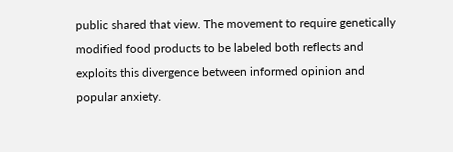public shared that view. The movement to require genetically modified food products to be labeled both reflects and exploits this divergence between informed opinion and popular anxiety.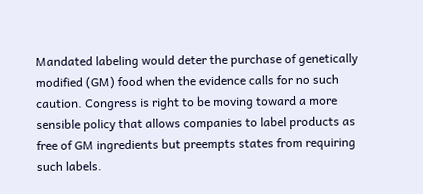Mandated labeling would deter the purchase of genetically modified (GM) food when the evidence calls for no such caution. Congress is right to be moving toward a more sensible policy that allows companies to label products as free of GM ingredients but preempts states from requiring such labels.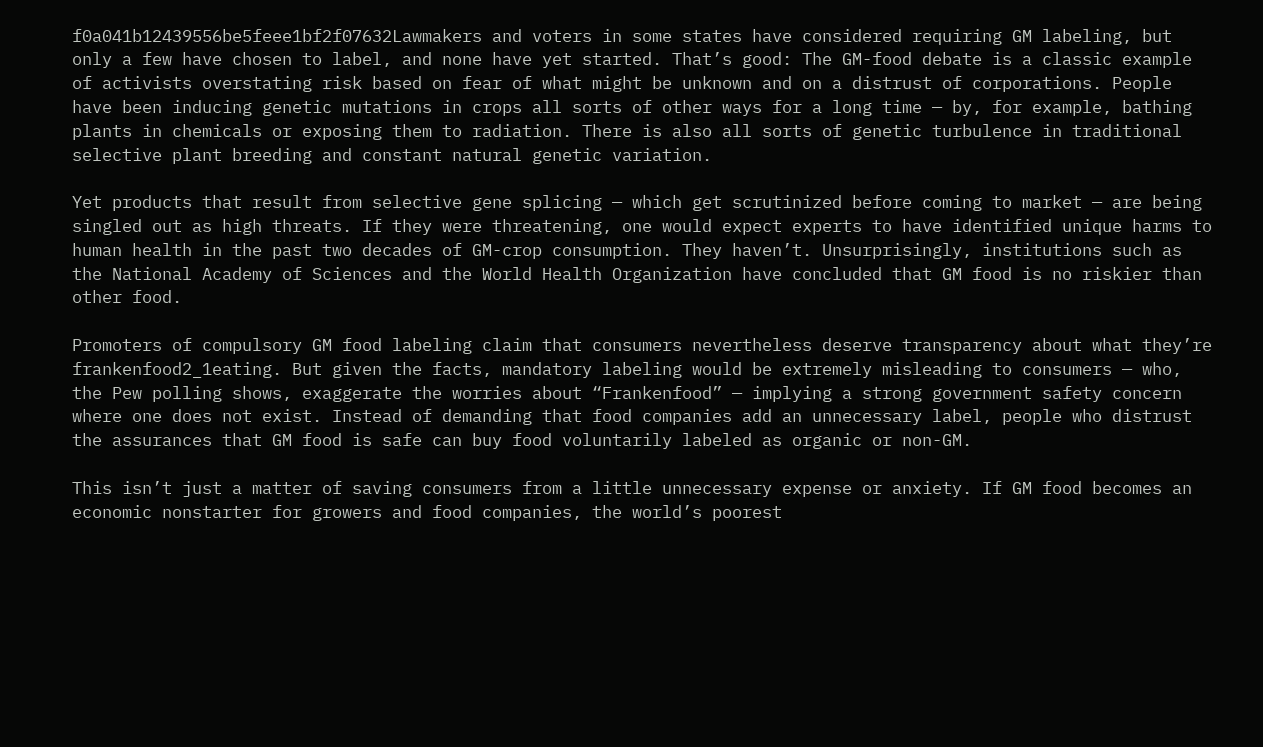f0a041b12439556be5feee1bf2f07632Lawmakers and voters in some states have considered requiring GM labeling, but only a few have chosen to label, and none have yet started. That’s good: The GM-food debate is a classic example of activists overstating risk based on fear of what might be unknown and on a distrust of corporations. People have been inducing genetic mutations in crops all sorts of other ways for a long time — by, for example, bathing plants in chemicals or exposing them to radiation. There is also all sorts of genetic turbulence in traditional selective plant breeding and constant natural genetic variation.

Yet products that result from selective gene splicing — which get scrutinized before coming to market — are being singled out as high threats. If they were threatening, one would expect experts to have identified unique harms to human health in the past two decades of GM-crop consumption. They haven’t. Unsurprisingly, institutions such as the National Academy of Sciences and the World Health Organization have concluded that GM food is no riskier than other food.

Promoters of compulsory GM food labeling claim that consumers nevertheless deserve transparency about what they’re frankenfood2_1eating. But given the facts, mandatory labeling would be extremely misleading to consumers — who, the Pew polling shows, exaggerate the worries about “Frankenfood” — implying a strong government safety concern where one does not exist. Instead of demanding that food companies add an unnecessary label, people who distrust the assurances that GM food is safe can buy food voluntarily labeled as organic or non-GM.

This isn’t just a matter of saving consumers from a little unnecessary expense or anxiety. If GM food becomes an economic nonstarter for growers and food companies, the world’s poorest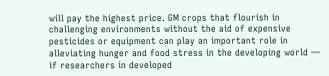will pay the highest price. GM crops that flourish in challenging environments without the aid of expensive pesticides or equipment can play an important role in alleviating hunger and food stress in the developing world — if researchers in developed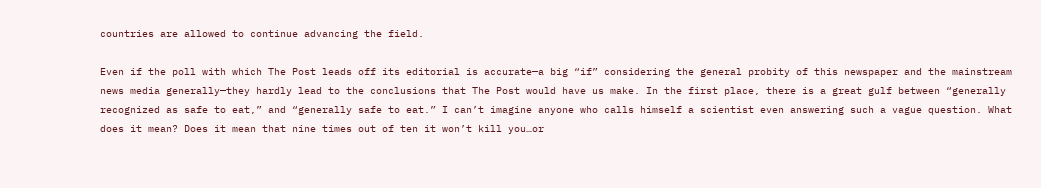countries are allowed to continue advancing the field.

Even if the poll with which The Post leads off its editorial is accurate—a big “if” considering the general probity of this newspaper and the mainstream news media generally—they hardly lead to the conclusions that The Post would have us make. In the first place, there is a great gulf between “generally recognized as safe to eat,” and “generally safe to eat.” I can’t imagine anyone who calls himself a scientist even answering such a vague question. What does it mean? Does it mean that nine times out of ten it won’t kill you…or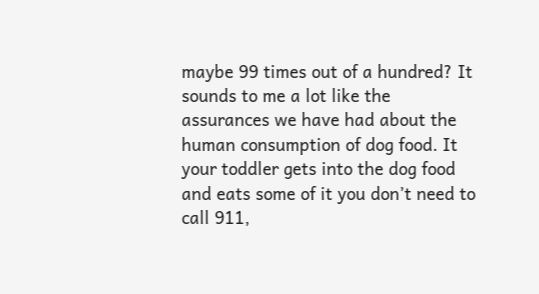maybe 99 times out of a hundred? It sounds to me a lot like the assurances we have had about the human consumption of dog food. It your toddler gets into the dog food and eats some of it you don’t need to call 911,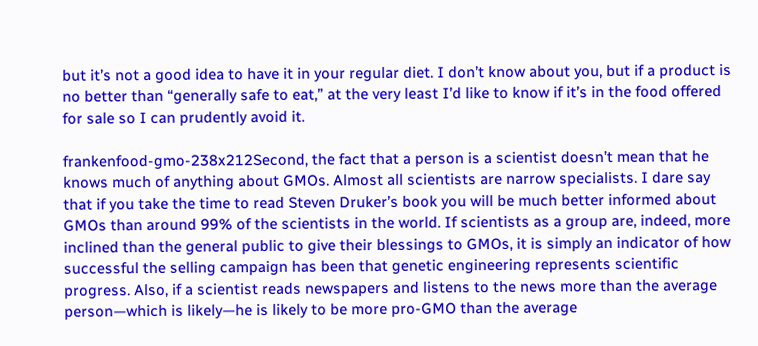but it’s not a good idea to have it in your regular diet. I don’t know about you, but if a product is no better than “generally safe to eat,” at the very least I’d like to know if it’s in the food offered for sale so I can prudently avoid it.

frankenfood-gmo-238x212Second, the fact that a person is a scientist doesn’t mean that he knows much of anything about GMOs. Almost all scientists are narrow specialists. I dare say that if you take the time to read Steven Druker’s book you will be much better informed about GMOs than around 99% of the scientists in the world. If scientists as a group are, indeed, more inclined than the general public to give their blessings to GMOs, it is simply an indicator of how successful the selling campaign has been that genetic engineering represents scientific progress. Also, if a scientist reads newspapers and listens to the news more than the average person—which is likely—he is likely to be more pro-GMO than the average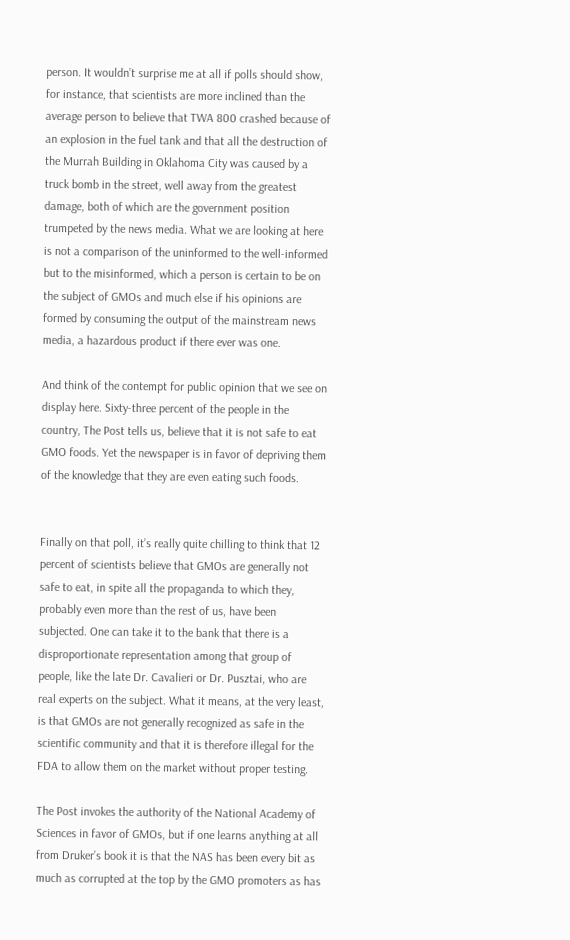person. It wouldn’t surprise me at all if polls should show, for instance, that scientists are more inclined than the average person to believe that TWA 800 crashed because of an explosion in the fuel tank and that all the destruction of the Murrah Building in Oklahoma City was caused by a truck bomb in the street, well away from the greatest damage, both of which are the government position trumpeted by the news media. What we are looking at here is not a comparison of the uninformed to the well-informed but to the misinformed, which a person is certain to be on the subject of GMOs and much else if his opinions are formed by consuming the output of the mainstream news media, a hazardous product if there ever was one.

And think of the contempt for public opinion that we see on display here. Sixty-three percent of the people in the country, The Post tells us, believe that it is not safe to eat GMO foods. Yet the newspaper is in favor of depriving them of the knowledge that they are even eating such foods.


Finally on that poll, it’s really quite chilling to think that 12 percent of scientists believe that GMOs are generally not safe to eat, in spite all the propaganda to which they, probably even more than the rest of us, have been subjected. One can take it to the bank that there is a disproportionate representation among that group of people, like the late Dr. Cavalieri or Dr. Pusztai, who are real experts on the subject. What it means, at the very least, is that GMOs are not generally recognized as safe in the scientific community and that it is therefore illegal for the FDA to allow them on the market without proper testing.

The Post invokes the authority of the National Academy of Sciences in favor of GMOs, but if one learns anything at all from Druker’s book it is that the NAS has been every bit as much as corrupted at the top by the GMO promoters as has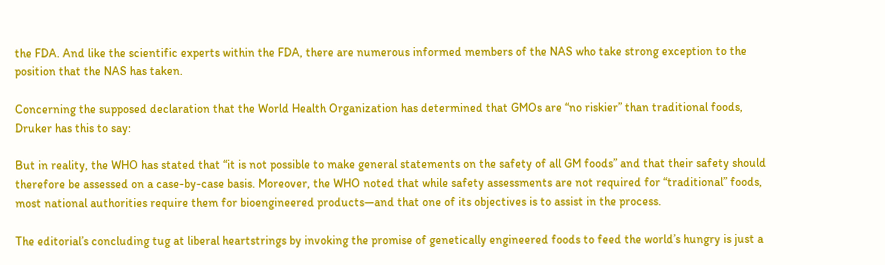the FDA. And like the scientific experts within the FDA, there are numerous informed members of the NAS who take strong exception to the position that the NAS has taken.

Concerning the supposed declaration that the World Health Organization has determined that GMOs are “no riskier” than traditional foods, Druker has this to say:

But in reality, the WHO has stated that “it is not possible to make general statements on the safety of all GM foods” and that their safety should therefore be assessed on a case-by-case basis. Moreover, the WHO noted that while safety assessments are not required for “traditional” foods, most national authorities require them for bioengineered products—and that one of its objectives is to assist in the process.

The editorial’s concluding tug at liberal heartstrings by invoking the promise of genetically engineered foods to feed the world’s hungry is just a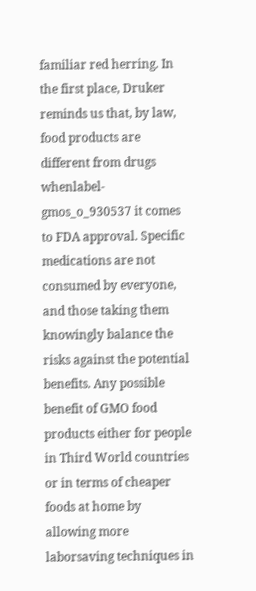familiar red herring. In the first place, Druker reminds us that, by law, food products are different from drugs whenlabel-gmos_o_930537 it comes to FDA approval. Specific medications are not consumed by everyone, and those taking them knowingly balance the risks against the potential benefits. Any possible benefit of GMO food products either for people in Third World countries or in terms of cheaper foods at home by allowing more laborsaving techniques in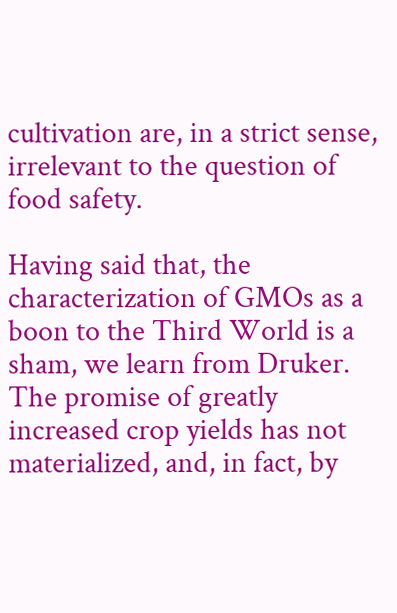cultivation are, in a strict sense, irrelevant to the question of food safety.

Having said that, the characterization of GMOs as a boon to the Third World is a sham, we learn from Druker. The promise of greatly increased crop yields has not materialized, and, in fact, by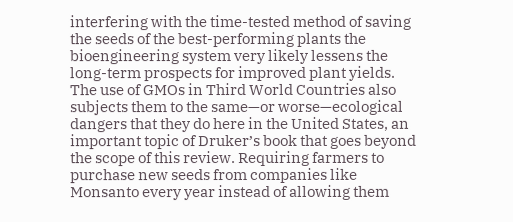interfering with the time-tested method of saving the seeds of the best-performing plants the bioengineering system very likely lessens the long-term prospects for improved plant yields. The use of GMOs in Third World Countries also subjects them to the same—or worse—ecological dangers that they do here in the United States, an important topic of Druker’s book that goes beyond the scope of this review. Requiring farmers to purchase new seeds from companies like Monsanto every year instead of allowing them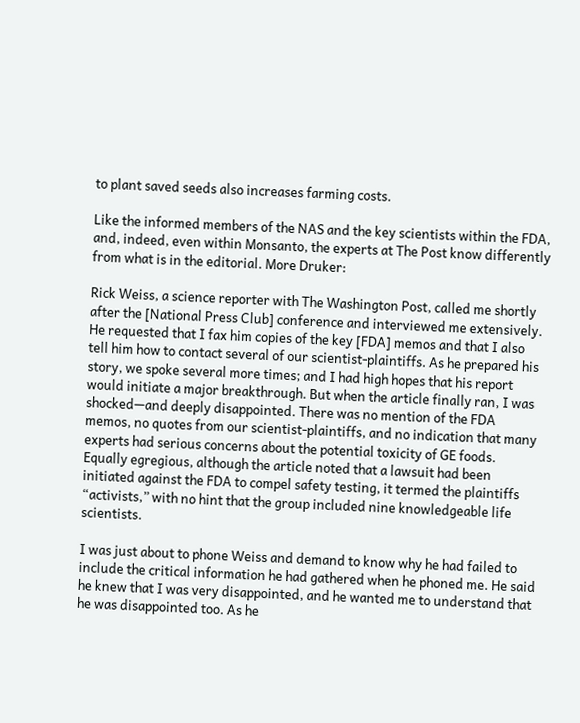to plant saved seeds also increases farming costs.

Like the informed members of the NAS and the key scientists within the FDA, and, indeed, even within Monsanto, the experts at The Post know differently from what is in the editorial. More Druker:

Rick Weiss, a science reporter with The Washington Post, called me shortly after the [National Press Club] conference and interviewed me extensively. He requested that I fax him copies of the key [FDA] memos and that I also tell him how to contact several of our scientist-plaintiffs. As he prepared his story, we spoke several more times; and I had high hopes that his report would initiate a major breakthrough. But when the article finally ran, I was shocked—and deeply disappointed. There was no mention of the FDA memos, no quotes from our scientist-plaintiffs, and no indication that many experts had serious concerns about the potential toxicity of GE foods. Equally egregious, although the article noted that a lawsuit had been initiated against the FDA to compel safety testing, it termed the plaintiffs “activists,” with no hint that the group included nine knowledgeable life scientists.

I was just about to phone Weiss and demand to know why he had failed to include the critical information he had gathered when he phoned me. He said he knew that I was very disappointed, and he wanted me to understand that he was disappointed too. As he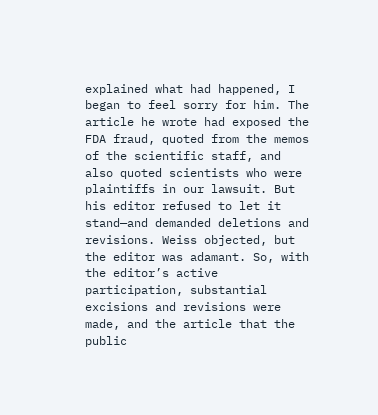explained what had happened, I began to feel sorry for him. The article he wrote had exposed the FDA fraud, quoted from the memos of the scientific staff, and also quoted scientists who were plaintiffs in our lawsuit. But his editor refused to let it stand—and demanded deletions and revisions. Weiss objected, but the editor was adamant. So, with the editor’s active participation, substantial excisions and revisions were made, and the article that the public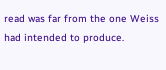read was far from the one Weiss had intended to produce.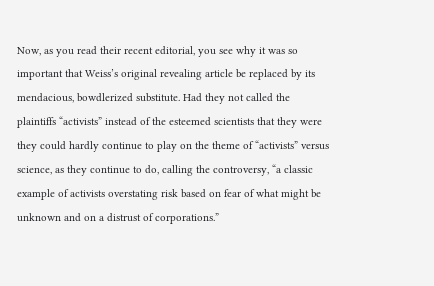Now, as you read their recent editorial, you see why it was so important that Weiss’s original revealing article be replaced by its mendacious, bowdlerized substitute. Had they not called the plaintiffs “activists” instead of the esteemed scientists that they were they could hardly continue to play on the theme of “activists” versus science, as they continue to do, calling the controversy, “a classic example of activists overstating risk based on fear of what might be unknown and on a distrust of corporations.”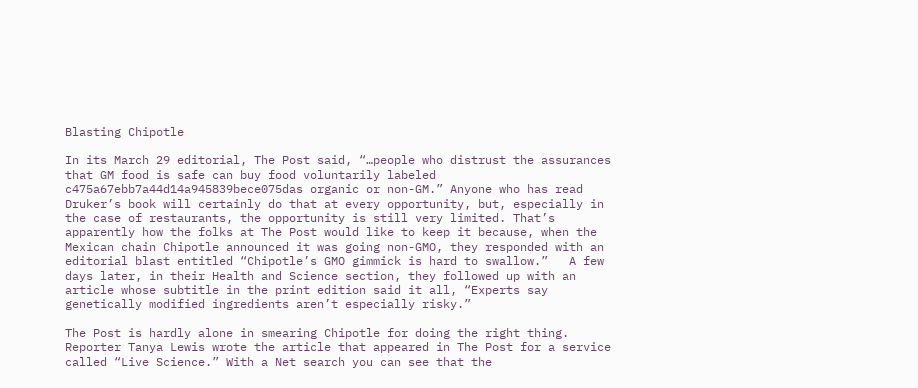Blasting Chipotle

In its March 29 editorial, The Post said, “…people who distrust the assurances that GM food is safe can buy food voluntarily labeled c475a67ebb7a44d14a945839bece075das organic or non-GM.” Anyone who has read Druker’s book will certainly do that at every opportunity, but, especially in the case of restaurants, the opportunity is still very limited. That’s apparently how the folks at The Post would like to keep it because, when the Mexican chain Chipotle announced it was going non-GMO, they responded with an editorial blast entitled “Chipotle’s GMO gimmick is hard to swallow.”   A few days later, in their Health and Science section, they followed up with an article whose subtitle in the print edition said it all, “Experts say genetically modified ingredients aren’t especially risky.”

The Post is hardly alone in smearing Chipotle for doing the right thing. Reporter Tanya Lewis wrote the article that appeared in The Post for a service called “Live Science.” With a Net search you can see that the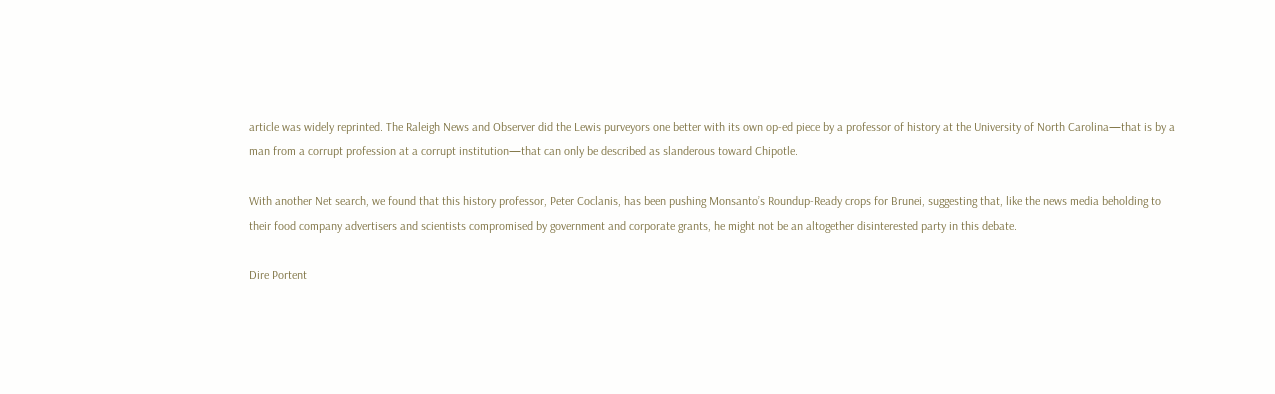article was widely reprinted. The Raleigh News and Observer did the Lewis purveyors one better with its own op-ed piece by a professor of history at the University of North Carolina—that is by a man from a corrupt profession at a corrupt institution—that can only be described as slanderous toward Chipotle.

With another Net search, we found that this history professor, Peter Coclanis, has been pushing Monsanto’s Roundup-Ready crops for Brunei, suggesting that, like the news media beholding to their food company advertisers and scientists compromised by government and corporate grants, he might not be an altogether disinterested party in this debate.

Dire Portent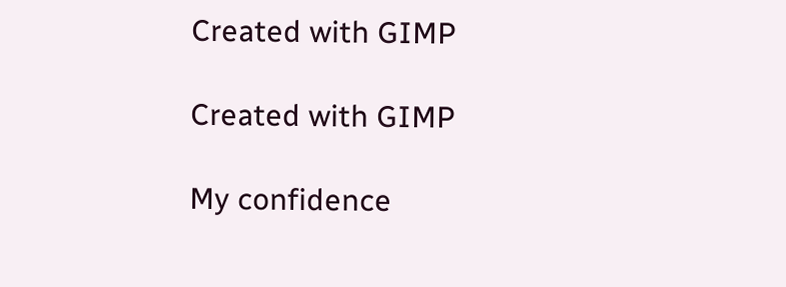Created with GIMP

Created with GIMP

My confidence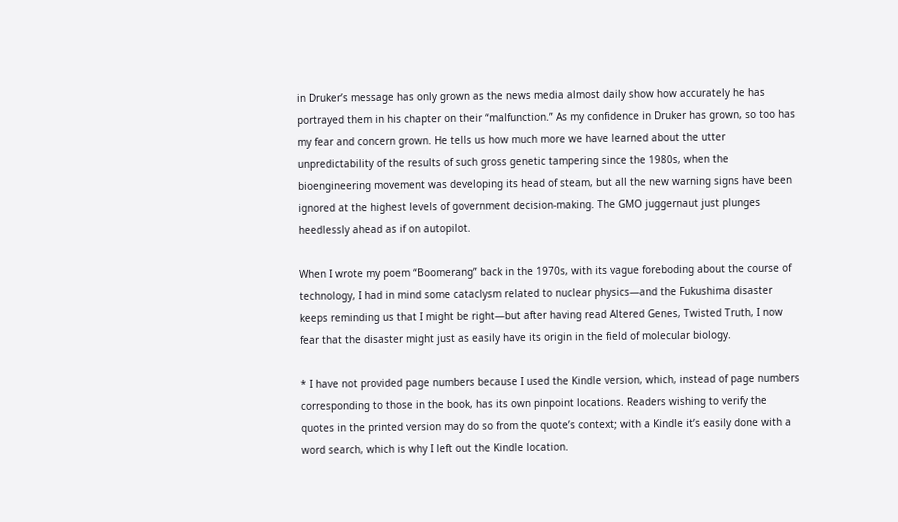in Druker’s message has only grown as the news media almost daily show how accurately he has portrayed them in his chapter on their “malfunction.” As my confidence in Druker has grown, so too has my fear and concern grown. He tells us how much more we have learned about the utter unpredictability of the results of such gross genetic tampering since the 1980s, when the bioengineering movement was developing its head of steam, but all the new warning signs have been ignored at the highest levels of government decision-making. The GMO juggernaut just plunges heedlessly ahead as if on autopilot.

When I wrote my poem “Boomerang” back in the 1970s, with its vague foreboding about the course of technology, I had in mind some cataclysm related to nuclear physics—and the Fukushima disaster keeps reminding us that I might be right—but after having read Altered Genes, Twisted Truth, I now fear that the disaster might just as easily have its origin in the field of molecular biology.

* I have not provided page numbers because I used the Kindle version, which, instead of page numbers corresponding to those in the book, has its own pinpoint locations. Readers wishing to verify the quotes in the printed version may do so from the quote’s context; with a Kindle it’s easily done with a word search, which is why I left out the Kindle location.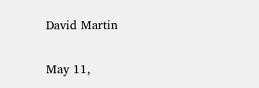David Martin

May 11,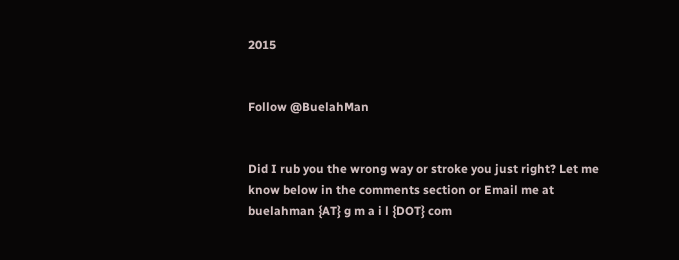2015


Follow @BuelahMan


Did I rub you the wrong way or stroke you just right? Let me know below in the comments section or Email me at buelahman {AT} g m a i l {DOT} com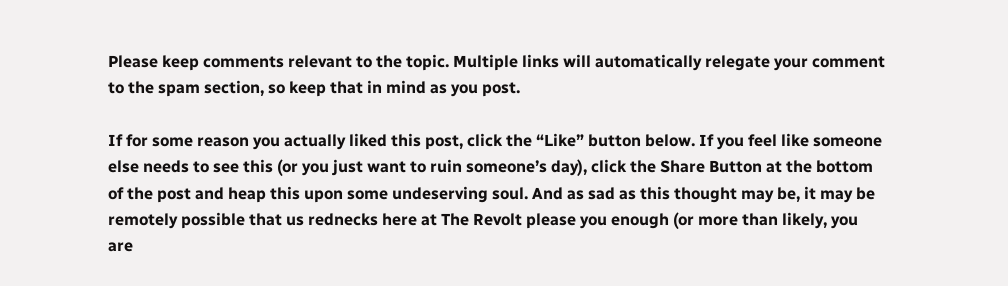Please keep comments relevant to the topic. Multiple links will automatically relegate your comment to the spam section, so keep that in mind as you post.

If for some reason you actually liked this post, click the “Like” button below. If you feel like someone else needs to see this (or you just want to ruin someone’s day), click the Share Button at the bottom of the post and heap this upon some undeserving soul. And as sad as this thought may be, it may be remotely possible that us rednecks here at The Revolt please you enough (or more than likely, you are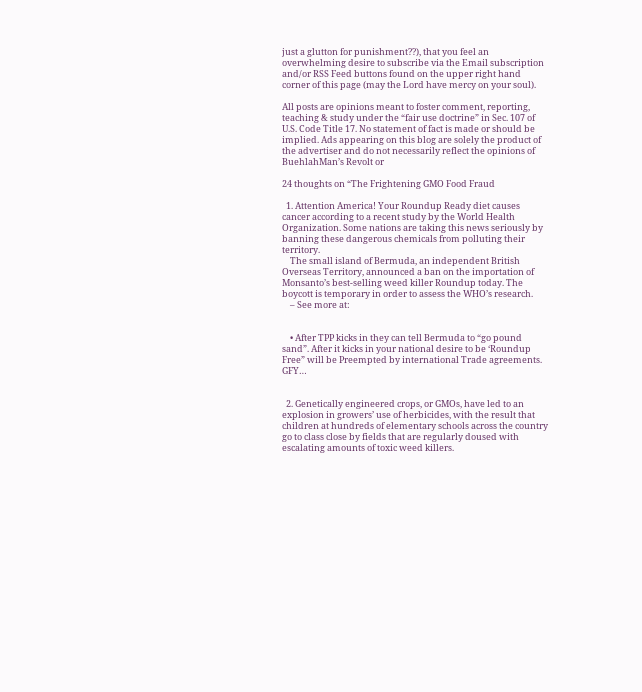just a glutton for punishment??), that you feel an overwhelming desire to subscribe via the Email subscription and/or RSS Feed buttons found on the upper right hand corner of this page (may the Lord have mercy on your soul).

All posts are opinions meant to foster comment, reporting, teaching & study under the “fair use doctrine” in Sec. 107 of U.S. Code Title 17. No statement of fact is made or should be implied. Ads appearing on this blog are solely the product of the advertiser and do not necessarily reflect the opinions of BuehlahMan’s Revolt or

24 thoughts on “The Frightening GMO Food Fraud

  1. Attention America! Your Roundup Ready diet causes cancer according to a recent study by the World Health Organization. Some nations are taking this news seriously by banning these dangerous chemicals from polluting their territory.
    The small island of Bermuda, an independent British Overseas Territory, announced a ban on the importation of Monsanto’s best-selling weed killer Roundup today. The boycott is temporary in order to assess the WHO’s research.
    – See more at:


    • After TPP kicks in they can tell Bermuda to “go pound sand”. After it kicks in your national desire to be ‘Roundup Free” will be Preempted by international Trade agreements. GFY…


  2. Genetically engineered crops, or GMOs, have led to an explosion in growers’ use of herbicides, with the result that children at hundreds of elementary schools across the country go to class close by fields that are regularly doused with escalating amounts of toxic weed killers.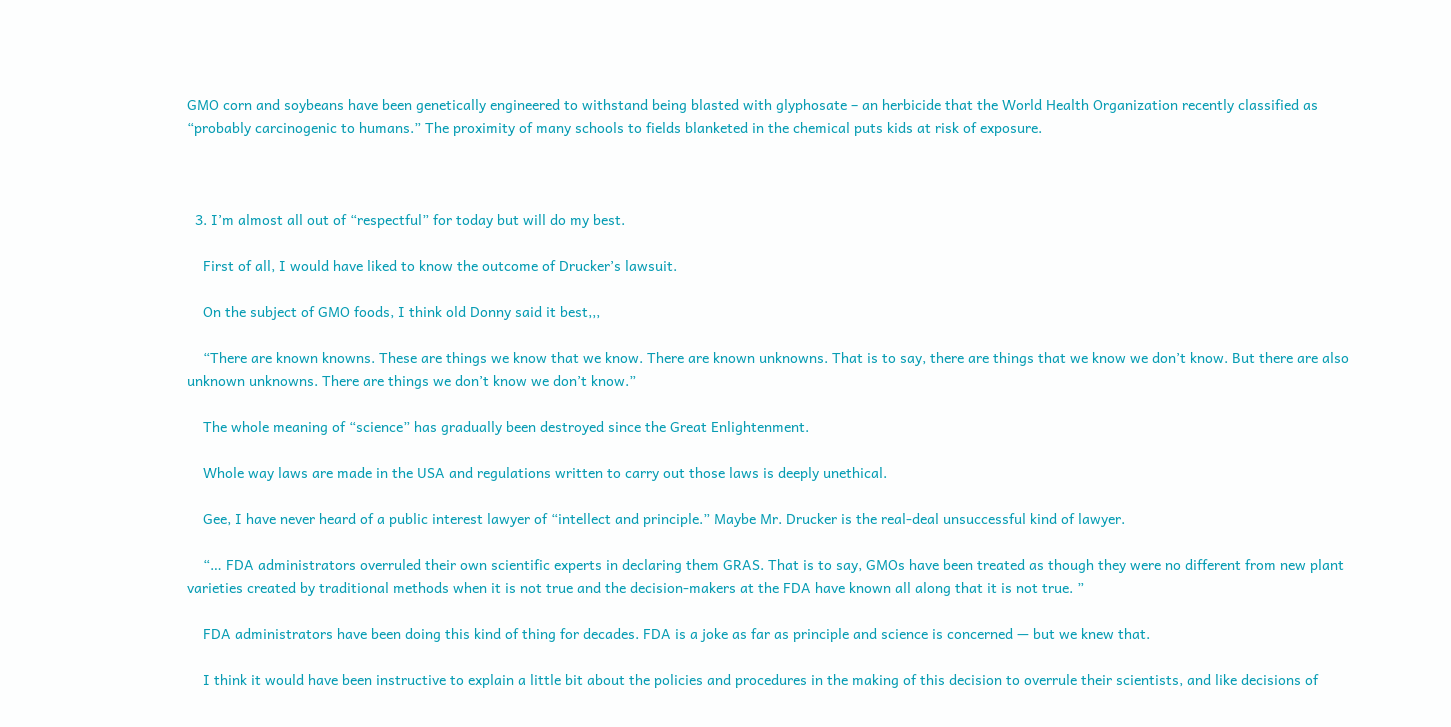GMO corn and soybeans have been genetically engineered to withstand being blasted with glyphosate – an herbicide that the World Health Organization recently classified as “probably carcinogenic to humans.” The proximity of many schools to fields blanketed in the chemical puts kids at risk of exposure.



  3. I’m almost all out of “respectful” for today but will do my best.

    First of all, I would have liked to know the outcome of Drucker’s lawsuit.

    On the subject of GMO foods, I think old Donny said it best,,,

    “There are known knowns. These are things we know that we know. There are known unknowns. That is to say, there are things that we know we don’t know. But there are also unknown unknowns. There are things we don’t know we don’t know.”

    The whole meaning of “science” has gradually been destroyed since the Great Enlightenment.

    Whole way laws are made in the USA and regulations written to carry out those laws is deeply unethical.

    Gee, I have never heard of a public interest lawyer of “intellect and principle.” Maybe Mr. Drucker is the real-deal unsuccessful kind of lawyer.

    “… FDA administrators overruled their own scientific experts in declaring them GRAS. That is to say, GMOs have been treated as though they were no different from new plant varieties created by traditional methods when it is not true and the decision-makers at the FDA have known all along that it is not true. ”

    FDA administrators have been doing this kind of thing for decades. FDA is a joke as far as principle and science is concerned — but we knew that.

    I think it would have been instructive to explain a little bit about the policies and procedures in the making of this decision to overrule their scientists, and like decisions of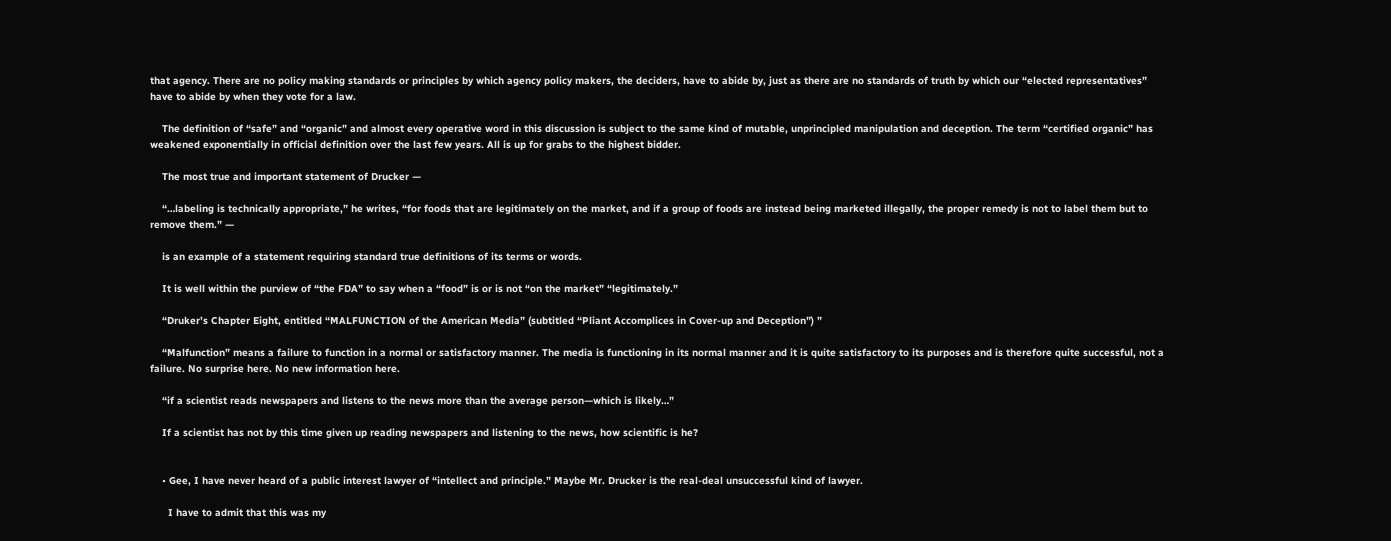that agency. There are no policy making standards or principles by which agency policy makers, the deciders, have to abide by, just as there are no standards of truth by which our “elected representatives” have to abide by when they vote for a law.

    The definition of “safe” and “organic” and almost every operative word in this discussion is subject to the same kind of mutable, unprincipled manipulation and deception. The term “certified organic” has weakened exponentially in official definition over the last few years. All is up for grabs to the highest bidder.

    The most true and important statement of Drucker —

    “…labeling is technically appropriate,” he writes, “for foods that are legitimately on the market, and if a group of foods are instead being marketed illegally, the proper remedy is not to label them but to remove them.” —

    is an example of a statement requiring standard true definitions of its terms or words.

    It is well within the purview of “the FDA” to say when a “food” is or is not “on the market” “legitimately.”

    “Druker’s Chapter Eight, entitled “MALFUNCTION of the American Media” (subtitled “Pliant Accomplices in Cover-up and Deception”) ”

    “Malfunction” means a failure to function in a normal or satisfactory manner. The media is functioning in its normal manner and it is quite satisfactory to its purposes and is therefore quite successful, not a failure. No surprise here. No new information here.

    “if a scientist reads newspapers and listens to the news more than the average person—which is likely…”

    If a scientist has not by this time given up reading newspapers and listening to the news, how scientific is he?


    • Gee, I have never heard of a public interest lawyer of “intellect and principle.” Maybe Mr. Drucker is the real-deal unsuccessful kind of lawyer.

      I have to admit that this was my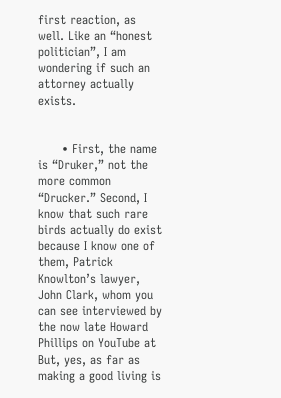first reaction, as well. Like an “honest politician”, I am wondering if such an attorney actually exists.


      • First, the name is “Druker,” not the more common “Drucker.” Second, I know that such rare birds actually do exist because I know one of them, Patrick Knowlton’s lawyer, John Clark, whom you can see interviewed by the now late Howard Phillips on YouTube at But, yes, as far as making a good living is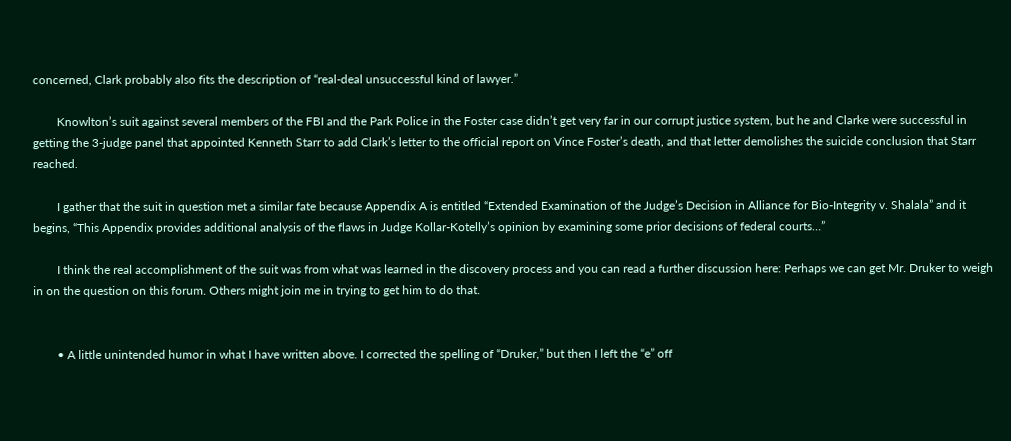concerned, Clark probably also fits the description of “real-deal unsuccessful kind of lawyer.”

        Knowlton’s suit against several members of the FBI and the Park Police in the Foster case didn’t get very far in our corrupt justice system, but he and Clarke were successful in getting the 3-judge panel that appointed Kenneth Starr to add Clark’s letter to the official report on Vince Foster’s death, and that letter demolishes the suicide conclusion that Starr reached.

        I gather that the suit in question met a similar fate because Appendix A is entitled “Extended Examination of the Judge’s Decision in Alliance for Bio-Integrity v. Shalala” and it begins, “This Appendix provides additional analysis of the flaws in Judge Kollar-Kotelly’s opinion by examining some prior decisions of federal courts…”

        I think the real accomplishment of the suit was from what was learned in the discovery process and you can read a further discussion here: Perhaps we can get Mr. Druker to weigh in on the question on this forum. Others might join me in trying to get him to do that.


        • A little unintended humor in what I have written above. I corrected the spelling of “Druker,” but then I left the “e” off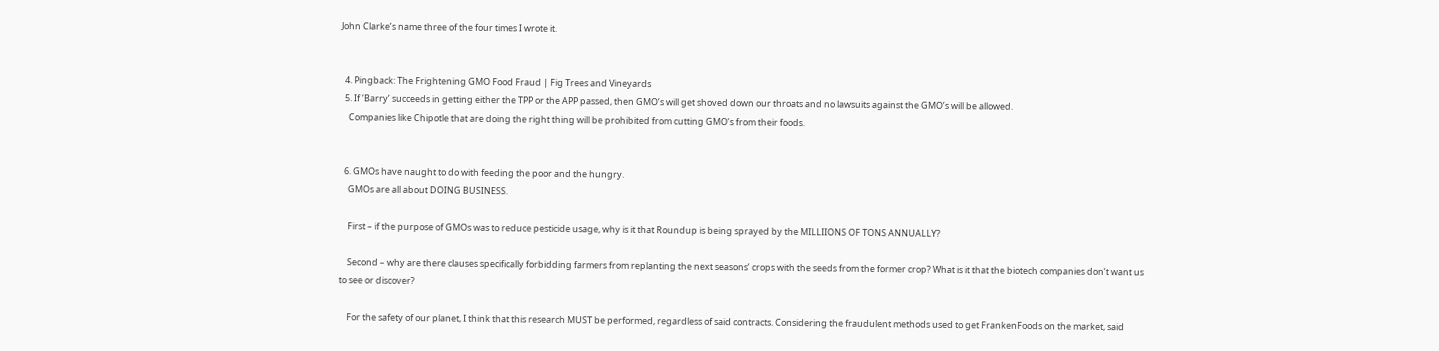John Clarke’s name three of the four times I wrote it.


  4. Pingback: The Frightening GMO Food Fraud | Fig Trees and Vineyards
  5. If ‘Barry’ succeeds in getting either the TPP or the APP passed, then GMO’s will get shoved down our throats and no lawsuits against the GMO’s will be allowed.
    Companies like Chipotle that are doing the right thing will be prohibited from cutting GMO’s from their foods.


  6. GMOs have naught to do with feeding the poor and the hungry.
    GMOs are all about DOING BUSINESS.

    First – if the purpose of GMOs was to reduce pesticide usage, why is it that Roundup is being sprayed by the MILLIIONS OF TONS ANNUALLY?

    Second – why are there clauses specifically forbidding farmers from replanting the next seasons’ crops with the seeds from the former crop? What is it that the biotech companies don’t want us to see or discover?

    For the safety of our planet, I think that this research MUST be performed, regardless of said contracts. Considering the fraudulent methods used to get FrankenFoods on the market, said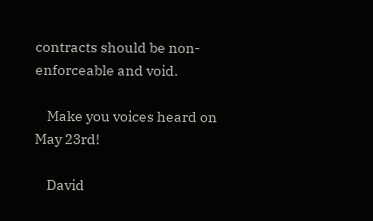contracts should be non-enforceable and void.

    Make you voices heard on May 23rd!

    David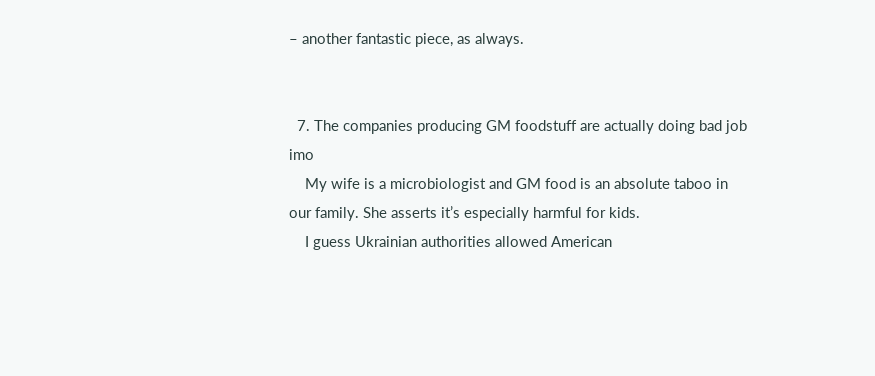– another fantastic piece, as always.


  7. The companies producing GM foodstuff are actually doing bad job imo
    My wife is a microbiologist and GM food is an absolute taboo in our family. She asserts it’s especially harmful for kids.
    I guess Ukrainian authorities allowed American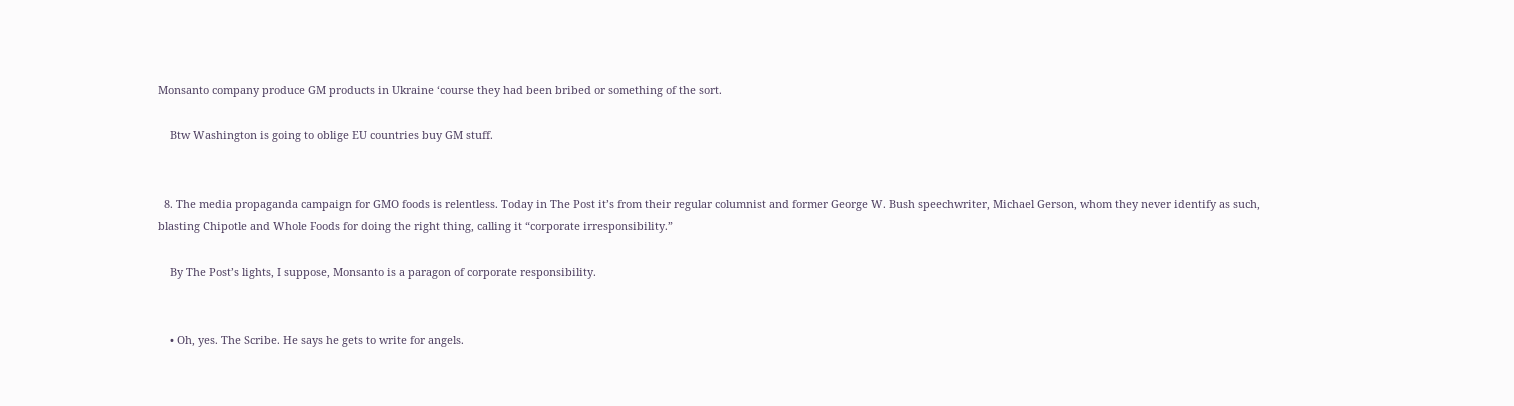Monsanto company produce GM products in Ukraine ‘course they had been bribed or something of the sort.

    Btw Washington is going to oblige EU countries buy GM stuff.


  8. The media propaganda campaign for GMO foods is relentless. Today in The Post it’s from their regular columnist and former George W. Bush speechwriter, Michael Gerson, whom they never identify as such, blasting Chipotle and Whole Foods for doing the right thing, calling it “corporate irresponsibility.”

    By The Post’s lights, I suppose, Monsanto is a paragon of corporate responsibility.


    • Oh, yes. The Scribe. He says he gets to write for angels.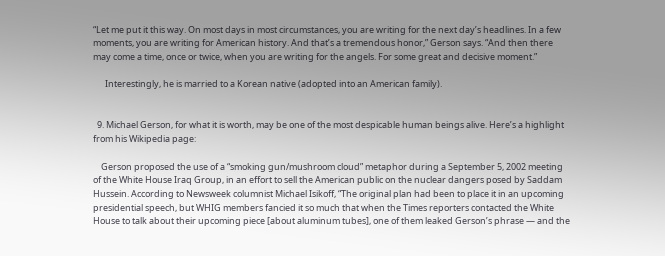“Let me put it this way. On most days in most circumstances, you are writing for the next day’s headlines. In a few moments, you are writing for American history. And that’s a tremendous honor,” Gerson says. “And then there may come a time, once or twice, when you are writing for the angels. For some great and decisive moment.”

      Interestingly, he is married to a Korean native (adopted into an American family).


  9. Michael Gerson, for what it is worth, may be one of the most despicable human beings alive. Here’s a highlight from his Wikipedia page:

    Gerson proposed the use of a “smoking gun/mushroom cloud” metaphor during a September 5, 2002 meeting of the White House Iraq Group, in an effort to sell the American public on the nuclear dangers posed by Saddam Hussein. According to Newsweek columnist Michael Isikoff, “The original plan had been to place it in an upcoming presidential speech, but WHIG members fancied it so much that when the Times reporters contacted the White House to talk about their upcoming piece [about aluminum tubes], one of them leaked Gerson’s phrase — and the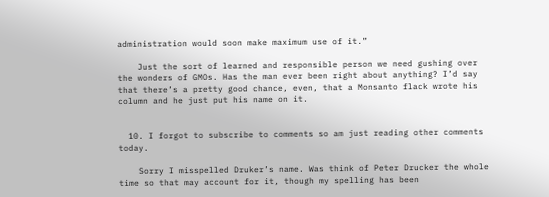administration would soon make maximum use of it.”

    Just the sort of learned and responsible person we need gushing over the wonders of GMOs. Has the man ever been right about anything? I’d say that there’s a pretty good chance, even, that a Monsanto flack wrote his column and he just put his name on it.


  10. I forgot to subscribe to comments so am just reading other comments today.

    Sorry I misspelled Druker’s name. Was think of Peter Drucker the whole time so that may account for it, though my spelling has been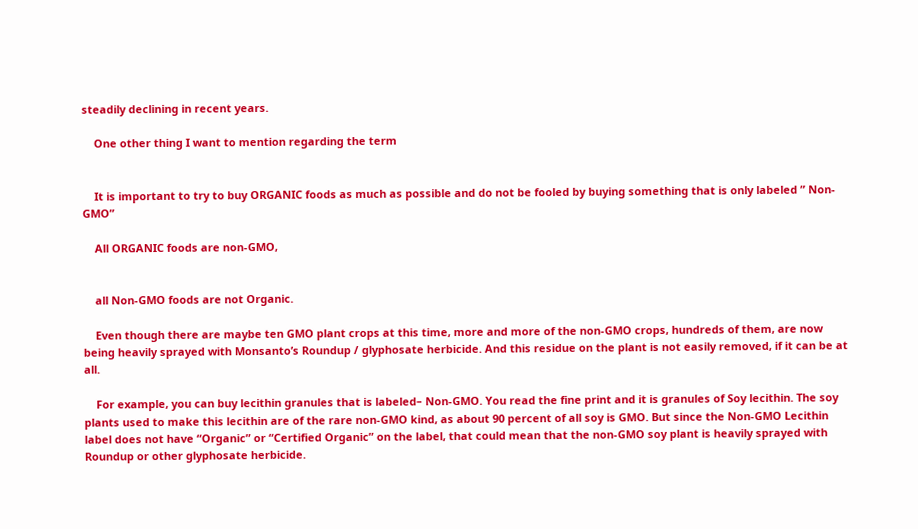steadily declining in recent years.

    One other thing I want to mention regarding the term


    It is important to try to buy ORGANIC foods as much as possible and do not be fooled by buying something that is only labeled ” Non-GMO”

    All ORGANIC foods are non-GMO,


    all Non-GMO foods are not Organic.

    Even though there are maybe ten GMO plant crops at this time, more and more of the non-GMO crops, hundreds of them, are now being heavily sprayed with Monsanto’s Roundup / glyphosate herbicide. And this residue on the plant is not easily removed, if it can be at all.

    For example, you can buy lecithin granules that is labeled– Non-GMO. You read the fine print and it is granules of Soy lecithin. The soy plants used to make this lecithin are of the rare non-GMO kind, as about 90 percent of all soy is GMO. But since the Non-GMO Lecithin label does not have “Organic” or “Certified Organic” on the label, that could mean that the non-GMO soy plant is heavily sprayed with Roundup or other glyphosate herbicide.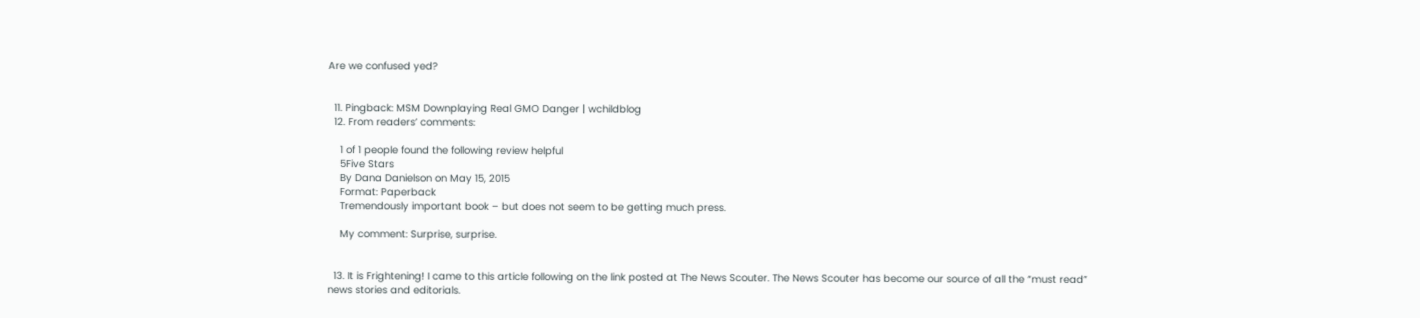Are we confused yed?


  11. Pingback: MSM Downplaying Real GMO Danger | wchildblog
  12. From readers’ comments:

    1 of 1 people found the following review helpful
    5Five Stars
    By Dana Danielson on May 15, 2015
    Format: Paperback
    Tremendously important book – but does not seem to be getting much press.

    My comment: Surprise, surprise.


  13. It is Frightening! I came to this article following on the link posted at The News Scouter. The News Scouter has become our source of all the “must read” news stories and editorials.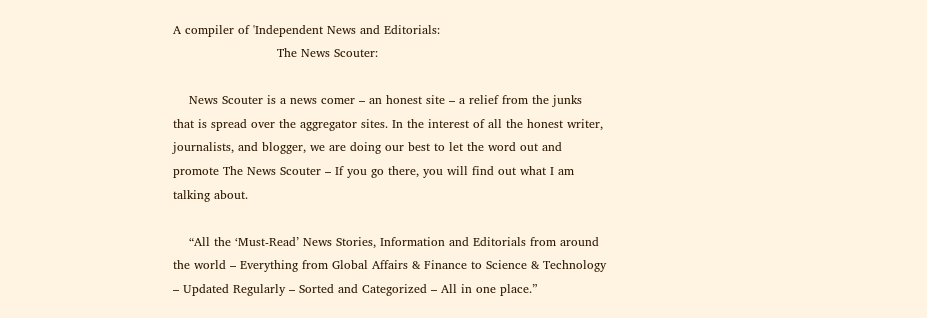A compiler of 'Independent News and Editorials:
                          The News Scouter:

    News Scouter is a news comer – an honest site – a relief from the junks that is spread over the aggregator sites. In the interest of all the honest writer, journalists, and blogger, we are doing our best to let the word out and promote The News Scouter – If you go there, you will find out what I am talking about.

    “All the ‘Must-Read’ News Stories, Information and Editorials from around the world – Everything from Global Affairs & Finance to Science & Technology – Updated Regularly – Sorted and Categorized – All in one place.”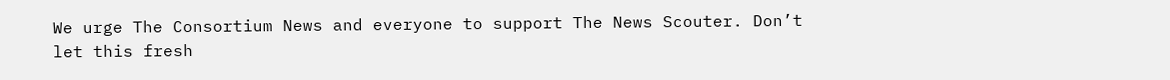We urge The Consortium News and everyone to support The News Scouter. Don’t let this fresh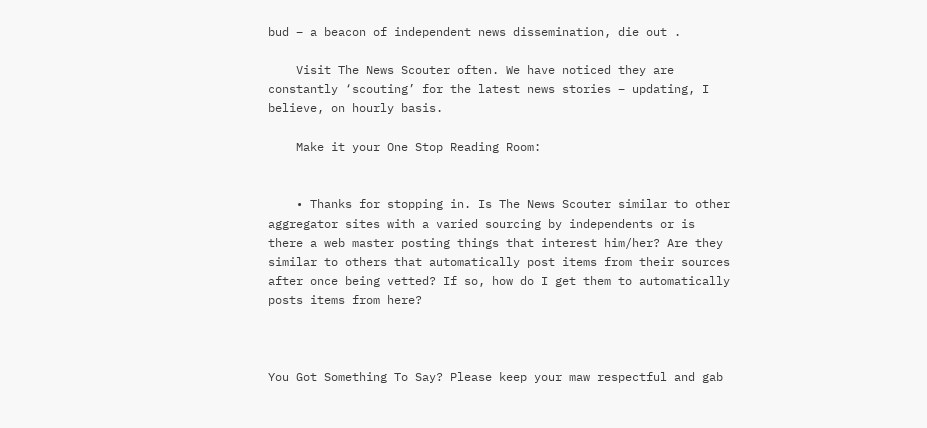bud – a beacon of independent news dissemination, die out .

    Visit The News Scouter often. We have noticed they are constantly ‘scouting’ for the latest news stories – updating, I believe, on hourly basis.

    Make it your One Stop Reading Room:


    • Thanks for stopping in. Is The News Scouter similar to other aggregator sites with a varied sourcing by independents or is there a web master posting things that interest him/her? Are they similar to others that automatically post items from their sources after once being vetted? If so, how do I get them to automatically posts items from here?



You Got Something To Say? Please keep your maw respectful and gab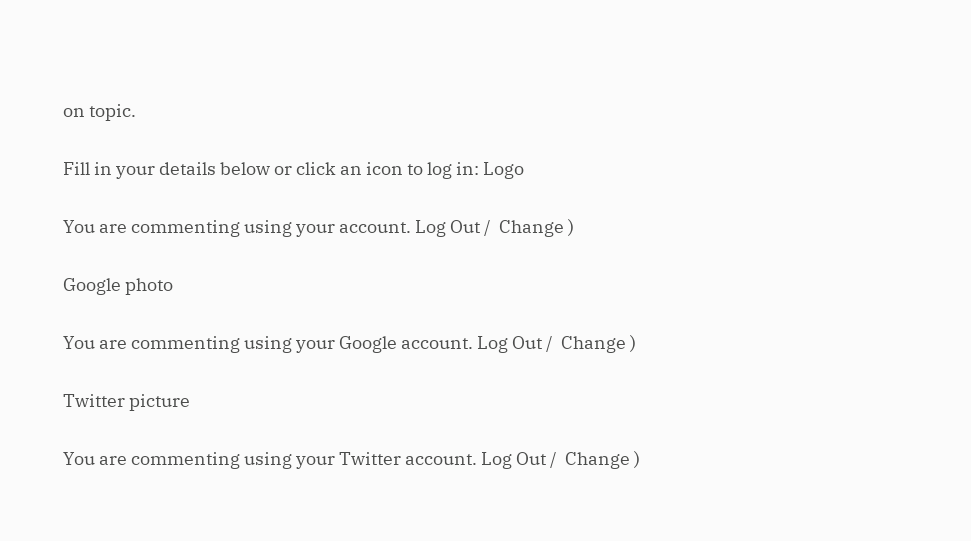on topic.

Fill in your details below or click an icon to log in: Logo

You are commenting using your account. Log Out /  Change )

Google photo

You are commenting using your Google account. Log Out /  Change )

Twitter picture

You are commenting using your Twitter account. Log Out /  Change )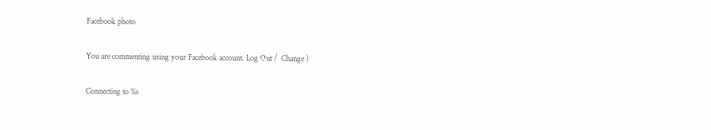Facebook photo

You are commenting using your Facebook account. Log Out /  Change )

Connecting to %s